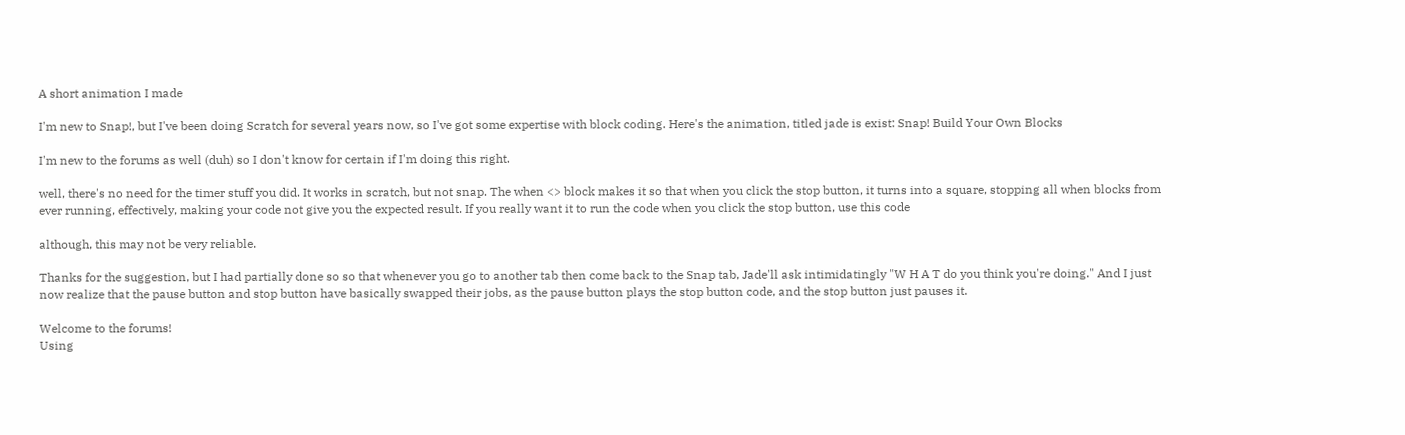A short animation I made

I'm new to Snap!, but I've been doing Scratch for several years now, so I've got some expertise with block coding. Here's the animation, titled jade is exist: Snap! Build Your Own Blocks

I'm new to the forums as well (duh) so I don't know for certain if I'm doing this right.

well, there's no need for the timer stuff you did. It works in scratch, but not snap. The when <> block makes it so that when you click the stop button, it turns into a square, stopping all when blocks from ever running, effectively, making your code not give you the expected result. If you really want it to run the code when you click the stop button, use this code

although, this may not be very reliable.

Thanks for the suggestion, but I had partially done so so that whenever you go to another tab then come back to the Snap tab, Jade'll ask intimidatingly "W H A T do you think you're doing." And I just now realize that the pause button and stop button have basically swapped their jobs, as the pause button plays the stop button code, and the stop button just pauses it.

Welcome to the forums!
Using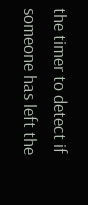the timer to detect if someone has left the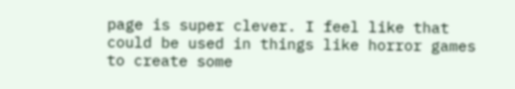page is super clever. I feel like that could be used in things like horror games to create some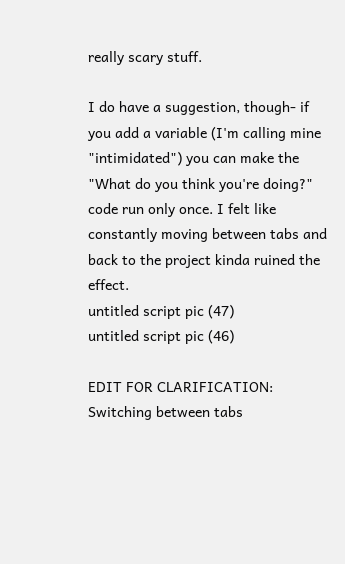really scary stuff.

I do have a suggestion, though- if you add a variable (I'm calling mine "intimidated") you can make the "What do you think you're doing?" code run only once. I felt like constantly moving between tabs and back to the project kinda ruined the effect.
untitled script pic (47)
untitled script pic (46)

EDIT FOR CLARIFICATION: Switching between tabs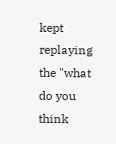kept replaying the "what do you think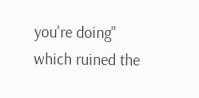you're doing" which ruined the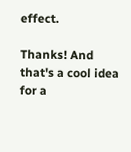effect.

Thanks! And that's a cool idea for a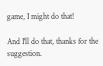game, I might do that!

And I'll do that, thanks for the suggestion.